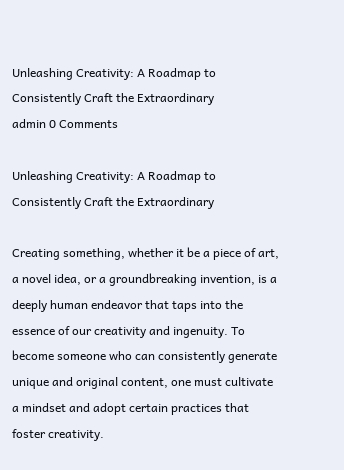Unleashing Creativity: A Roadmap to Consistently Craft the Extraordinary
admin 0 Comments

Unleashing Creativity: A Roadmap to Consistently Craft the Extraordinary

Creating something, whether it be a piece of art, a novel idea, or a groundbreaking invention, is a deeply human endeavor that taps into the essence of our creativity and ingenuity. To become someone who can consistently generate unique and original content, one must cultivate a mindset and adopt certain practices that foster creativity.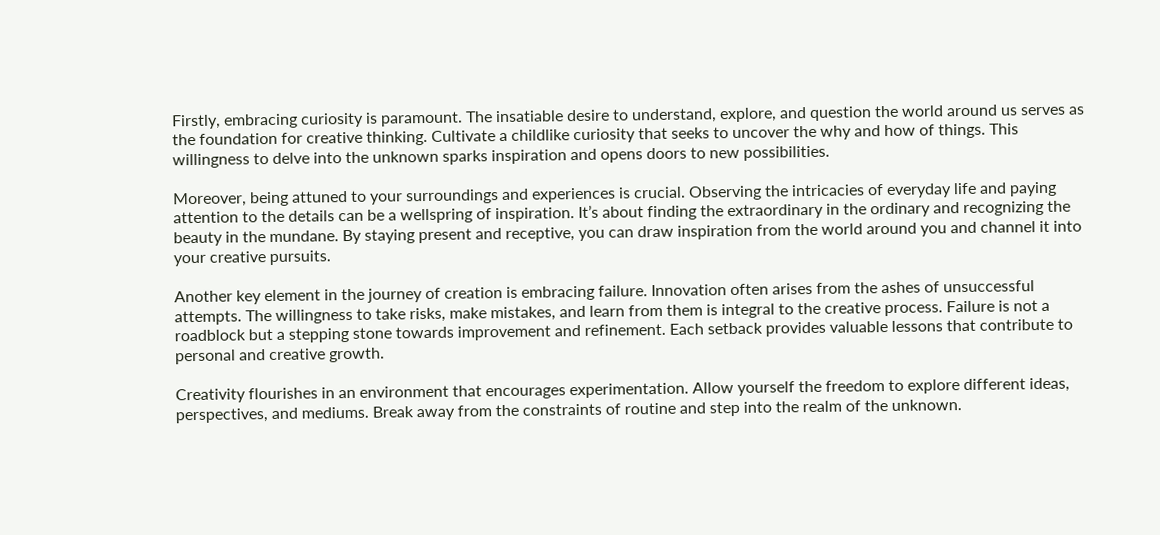Firstly, embracing curiosity is paramount. The insatiable desire to understand, explore, and question the world around us serves as the foundation for creative thinking. Cultivate a childlike curiosity that seeks to uncover the why and how of things. This willingness to delve into the unknown sparks inspiration and opens doors to new possibilities.

Moreover, being attuned to your surroundings and experiences is crucial. Observing the intricacies of everyday life and paying attention to the details can be a wellspring of inspiration. It’s about finding the extraordinary in the ordinary and recognizing the beauty in the mundane. By staying present and receptive, you can draw inspiration from the world around you and channel it into your creative pursuits.

Another key element in the journey of creation is embracing failure. Innovation often arises from the ashes of unsuccessful attempts. The willingness to take risks, make mistakes, and learn from them is integral to the creative process. Failure is not a roadblock but a stepping stone towards improvement and refinement. Each setback provides valuable lessons that contribute to personal and creative growth.

Creativity flourishes in an environment that encourages experimentation. Allow yourself the freedom to explore different ideas, perspectives, and mediums. Break away from the constraints of routine and step into the realm of the unknown.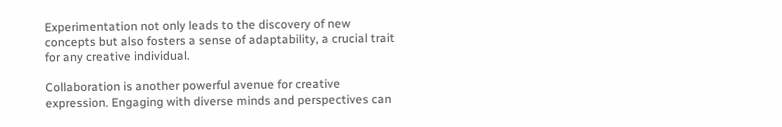Experimentation not only leads to the discovery of new concepts but also fosters a sense of adaptability, a crucial trait for any creative individual.

Collaboration is another powerful avenue for creative expression. Engaging with diverse minds and perspectives can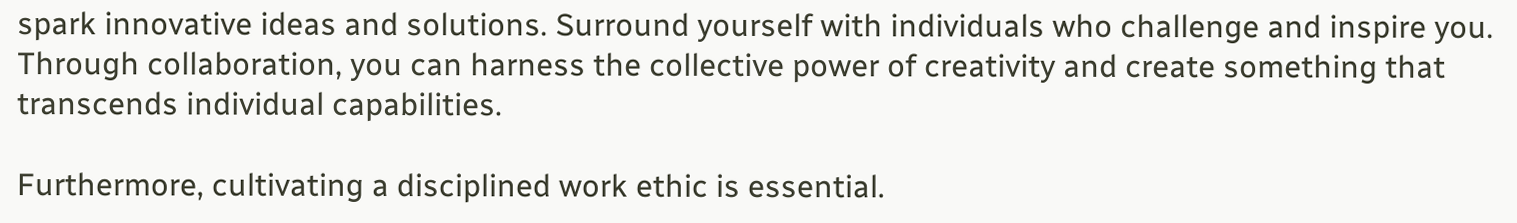spark innovative ideas and solutions. Surround yourself with individuals who challenge and inspire you. Through collaboration, you can harness the collective power of creativity and create something that transcends individual capabilities.

Furthermore, cultivating a disciplined work ethic is essential.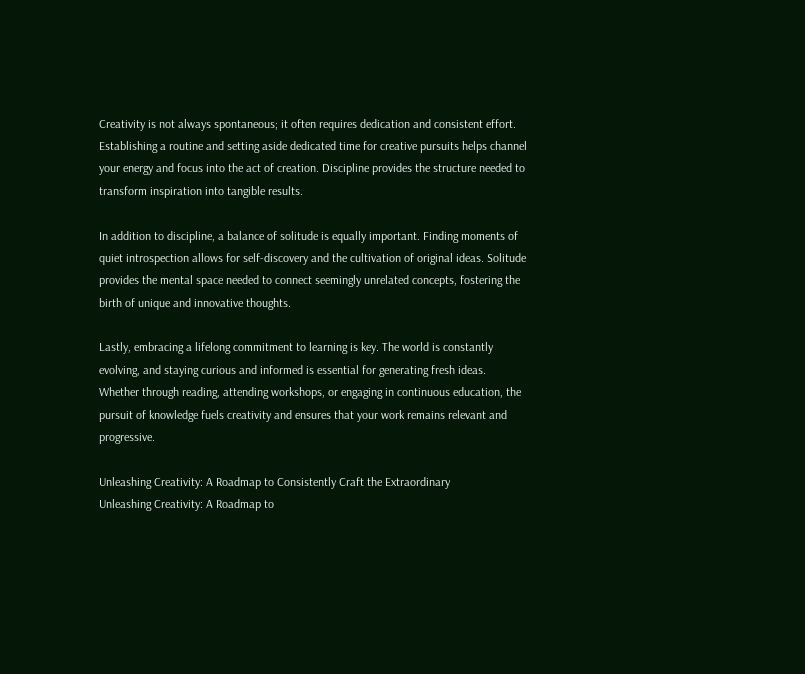Creativity is not always spontaneous; it often requires dedication and consistent effort. Establishing a routine and setting aside dedicated time for creative pursuits helps channel your energy and focus into the act of creation. Discipline provides the structure needed to transform inspiration into tangible results.

In addition to discipline, a balance of solitude is equally important. Finding moments of quiet introspection allows for self-discovery and the cultivation of original ideas. Solitude provides the mental space needed to connect seemingly unrelated concepts, fostering the birth of unique and innovative thoughts.

Lastly, embracing a lifelong commitment to learning is key. The world is constantly evolving, and staying curious and informed is essential for generating fresh ideas. Whether through reading, attending workshops, or engaging in continuous education, the pursuit of knowledge fuels creativity and ensures that your work remains relevant and progressive.

Unleashing Creativity: A Roadmap to Consistently Craft the Extraordinary
Unleashing Creativity: A Roadmap to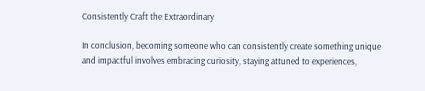Consistently Craft the Extraordinary

In conclusion, becoming someone who can consistently create something unique and impactful involves embracing curiosity, staying attuned to experiences,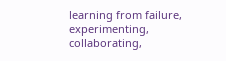learning from failure, experimenting, collaborating,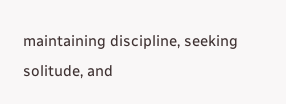maintaining discipline, seeking solitude, and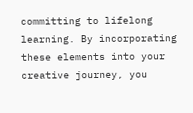committing to lifelong learning. By incorporating these elements into your creative journey, you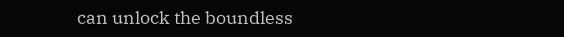can unlock the boundless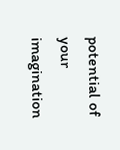potential of your imagination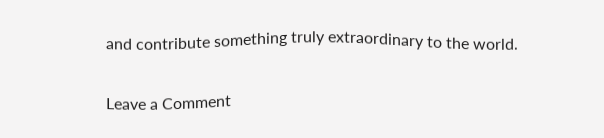and contribute something truly extraordinary to the world.

Leave a Comment